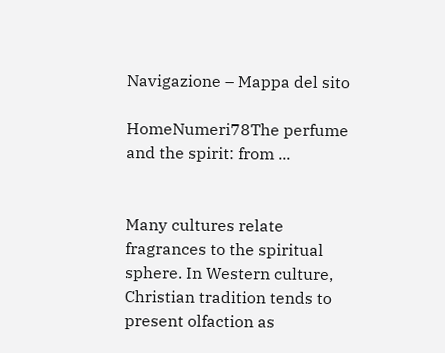Navigazione – Mappa del sito

HomeNumeri78The perfume and the spirit: from ...


Many cultures relate fragrances to the spiritual sphere. In Western culture, Christian tradition tends to present olfaction as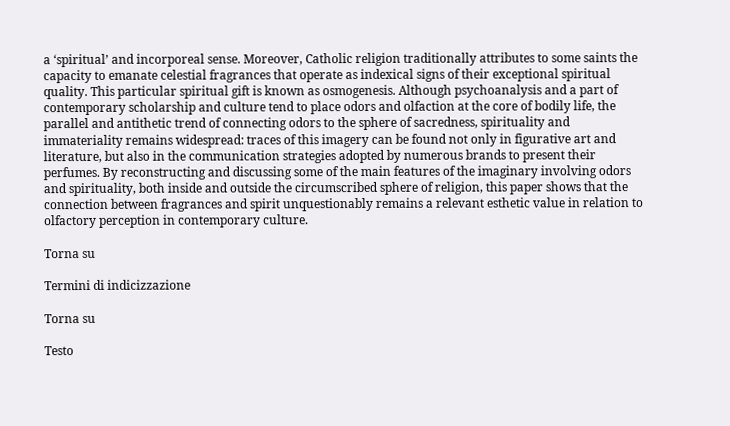a ‘spiritual’ and incorporeal sense. Moreover, Catholic religion traditionally attributes to some saints the capacity to emanate celestial fragrances that operate as indexical signs of their exceptional spiritual quality. This particular spiritual gift is known as osmogenesis. Although psychoanalysis and a part of contemporary scholarship and culture tend to place odors and olfaction at the core of bodily life, the parallel and antithetic trend of connecting odors to the sphere of sacredness, spirituality and immateriality remains widespread: traces of this imagery can be found not only in figurative art and literature, but also in the communication strategies adopted by numerous brands to present their perfumes. By reconstructing and discussing some of the main features of the imaginary involving odors and spirituality, both inside and outside the circumscribed sphere of religion, this paper shows that the connection between fragrances and spirit unquestionably remains a relevant esthetic value in relation to olfactory perception in contemporary culture.

Torna su

Termini di indicizzazione

Torna su

Testo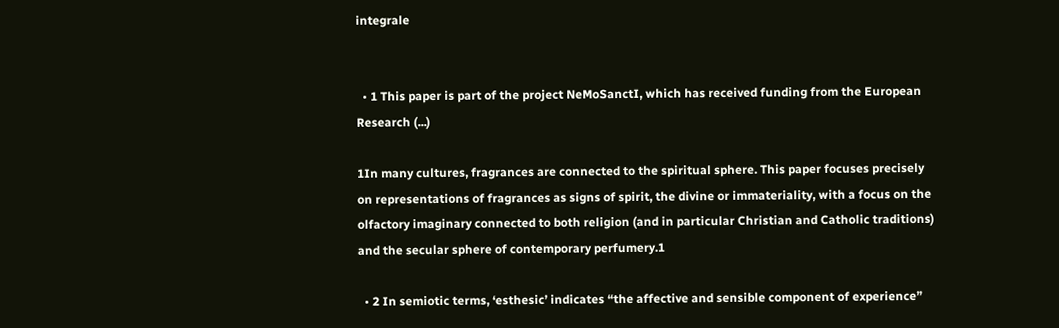integrale


  • 1 This paper is part of the project NeMoSanctI, which has received funding from the European Research (...)

1In many cultures, fragrances are connected to the spiritual sphere. This paper focuses precisely on representations of fragrances as signs of spirit, the divine or immateriality, with a focus on the olfactory imaginary connected to both religion (and in particular Christian and Catholic traditions) and the secular sphere of contemporary perfumery.1

  • 2 In semiotic terms, ‘esthesic’ indicates “the affective and sensible component of experience”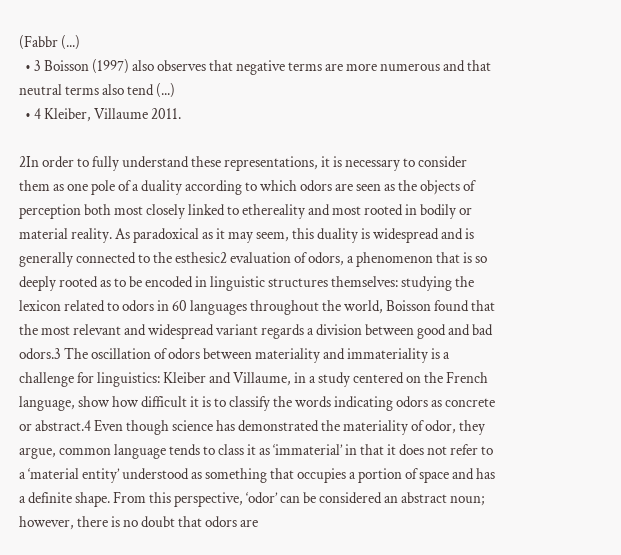(Fabbr (...)
  • 3 Boisson (1997) also observes that negative terms are more numerous and that neutral terms also tend (...)
  • 4 Kleiber, Villaume 2011.

2In order to fully understand these representations, it is necessary to consider them as one pole of a duality according to which odors are seen as the objects of perception both most closely linked to ethereality and most rooted in bodily or material reality. As paradoxical as it may seem, this duality is widespread and is generally connected to the esthesic2 evaluation of odors, a phenomenon that is so deeply rooted as to be encoded in linguistic structures themselves: studying the lexicon related to odors in 60 languages throughout the world, Boisson found that the most relevant and widespread variant regards a division between good and bad odors.3 The oscillation of odors between materiality and immateriality is a challenge for linguistics: Kleiber and Villaume, in a study centered on the French language, show how difficult it is to classify the words indicating odors as concrete or abstract.4 Even though science has demonstrated the materiality of odor, they argue, common language tends to class it as ‘immaterial’ in that it does not refer to a ‘material entity’ understood as something that occupies a portion of space and has a definite shape. From this perspective, ‘odor’ can be considered an abstract noun; however, there is no doubt that odors are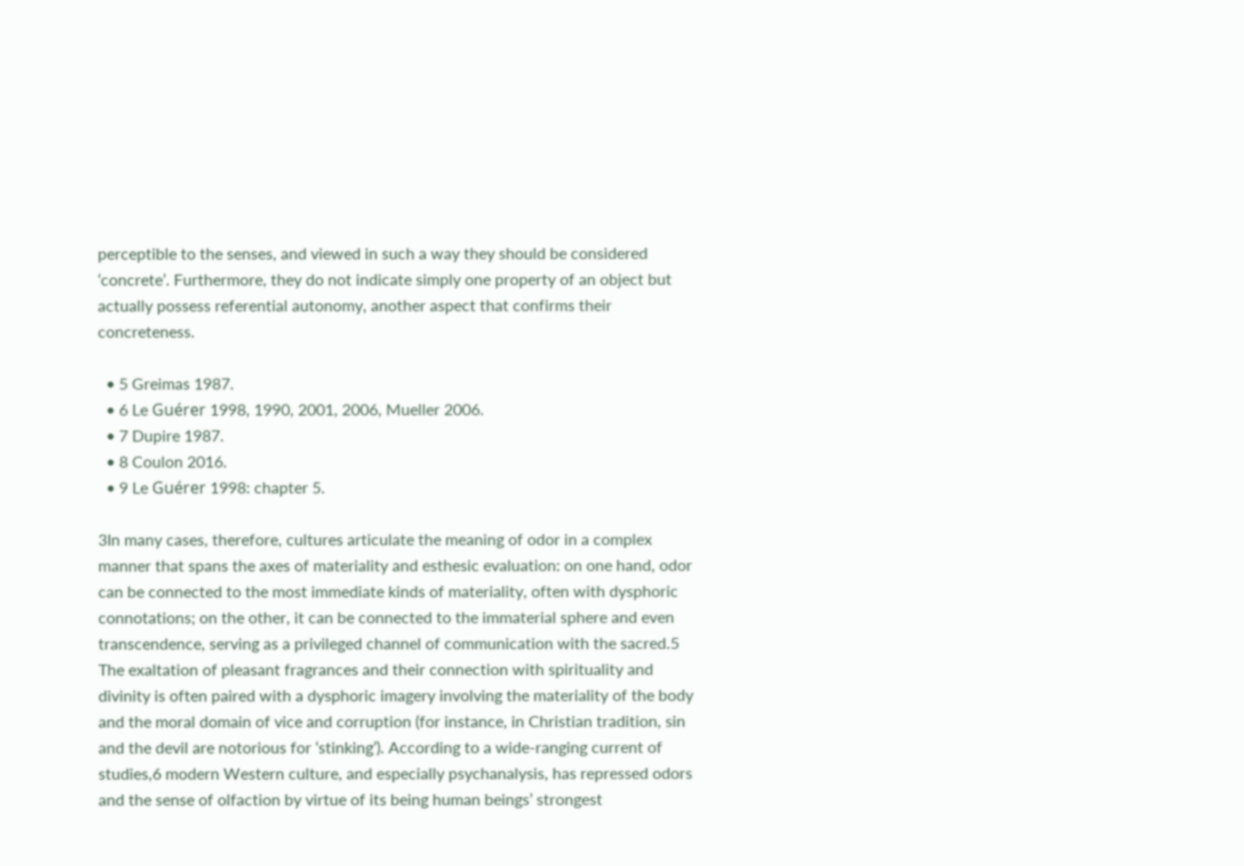perceptible to the senses, and viewed in such a way they should be considered ‘concrete’. Furthermore, they do not indicate simply one property of an object but actually possess referential autonomy, another aspect that confirms their concreteness.

  • 5 Greimas 1987.
  • 6 Le Guérer 1998, 1990, 2001, 2006, Mueller 2006.
  • 7 Dupire 1987.
  • 8 Coulon 2016.
  • 9 Le Guérer 1998: chapter 5.

3In many cases, therefore, cultures articulate the meaning of odor in a complex manner that spans the axes of materiality and esthesic evaluation: on one hand, odor can be connected to the most immediate kinds of materiality, often with dysphoric connotations; on the other, it can be connected to the immaterial sphere and even transcendence, serving as a privileged channel of communication with the sacred.5 The exaltation of pleasant fragrances and their connection with spirituality and divinity is often paired with a dysphoric imagery involving the materiality of the body and the moral domain of vice and corruption (for instance, in Christian tradition, sin and the devil are notorious for ‘stinking’). According to a wide-ranging current of studies,6 modern Western culture, and especially psychanalysis, has repressed odors and the sense of olfaction by virtue of its being human beings’ strongest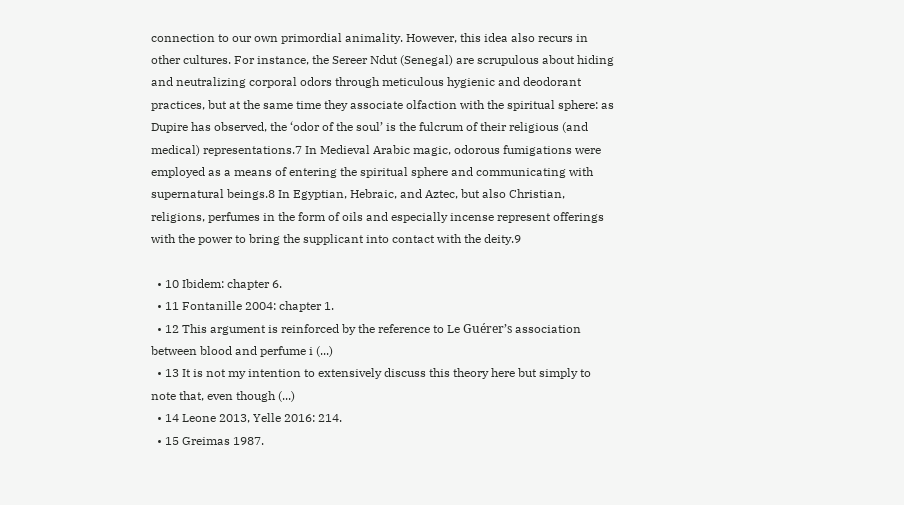connection to our own primordial animality. However, this idea also recurs in other cultures. For instance, the Sereer Ndut (Senegal) are scrupulous about hiding and neutralizing corporal odors through meticulous hygienic and deodorant practices, but at the same time they associate olfaction with the spiritual sphere: as Dupire has observed, the ‘odor of the soul’ is the fulcrum of their religious (and medical) representations.7 In Medieval Arabic magic, odorous fumigations were employed as a means of entering the spiritual sphere and communicating with supernatural beings.8 In Egyptian, Hebraic, and Aztec, but also Christian, religions, perfumes in the form of oils and especially incense represent offerings with the power to bring the supplicant into contact with the deity.9

  • 10 Ibidem: chapter 6.
  • 11 Fontanille 2004: chapter 1.
  • 12 This argument is reinforced by the reference to Le Guérer’s association between blood and perfume i (...)
  • 13 It is not my intention to extensively discuss this theory here but simply to note that, even though (...)
  • 14 Leone 2013, Yelle 2016: 214.
  • 15 Greimas 1987.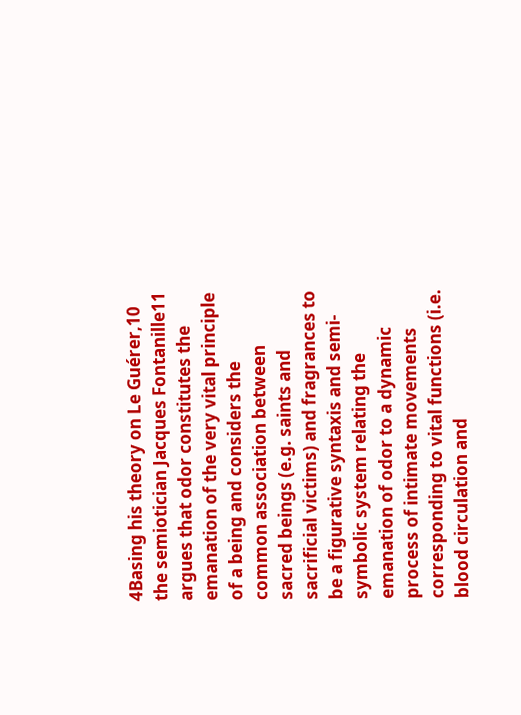4Basing his theory on Le Guérer,10 the semiotician Jacques Fontanille11 argues that odor constitutes the emanation of the very vital principle of a being and considers the common association between sacred beings (e.g. saints and sacrificial victims) and fragrances to be a figurative syntaxis and semi-symbolic system relating the emanation of odor to a dynamic process of intimate movements corresponding to vital functions (i.e. blood circulation and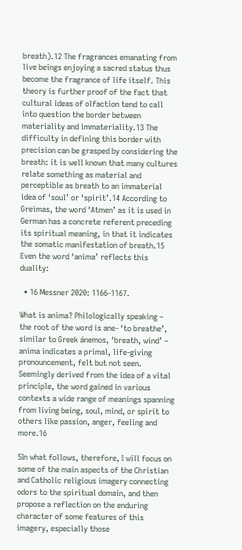breath).12 The fragrances emanating from live beings enjoying a sacred status thus become the fragrance of life itself. This theory is further proof of the fact that cultural ideas of olfaction tend to call into question the border between materiality and immateriality.13 The difficulty in defining this border with precision can be grasped by considering the breath: it is well known that many cultures relate something as material and perceptible as breath to an immaterial idea of ‘soul’ or ‘spirit’.14 According to Greimas, the word ‘Atmen’ as it is used in German has a concrete referent preceding its spiritual meaning, in that it indicates the somatic manifestation of breath.15 Even the word ‘anima’ reflects this duality:

  • 16 Messner 2020: 1166-1167.

What is anima? Philologically speaking – the root of the word is ane- ‘to breathe’, similar to Greek ánemos, ‘breath, wind’ – anima indicates a primal, life-giving pronouncement, felt but not seen. Seemingly derived from the idea of a vital principle, the word gained in various contexts a wide range of meanings spanning from living being, soul, mind, or spirit to others like passion, anger, feeling and more.16

5In what follows, therefore, I will focus on some of the main aspects of the Christian and Catholic religious imagery connecting odors to the spiritual domain, and then propose a reflection on the enduring character of some features of this imagery, especially those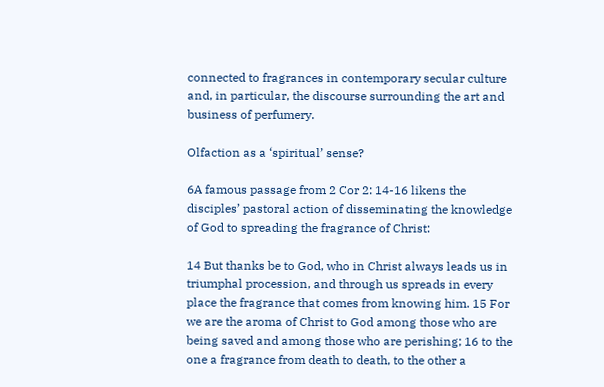connected to fragrances in contemporary secular culture and, in particular, the discourse surrounding the art and business of perfumery.

Olfaction as a ‘spiritual’ sense?

6A famous passage from 2 Cor 2: 14-16 likens the disciples’ pastoral action of disseminating the knowledge of God to spreading the fragrance of Christ:

14 But thanks be to God, who in Christ always leads us in triumphal procession, and through us spreads in every place the fragrance that comes from knowing him. 15 For we are the aroma of Christ to God among those who are being saved and among those who are perishing; 16 to the one a fragrance from death to death, to the other a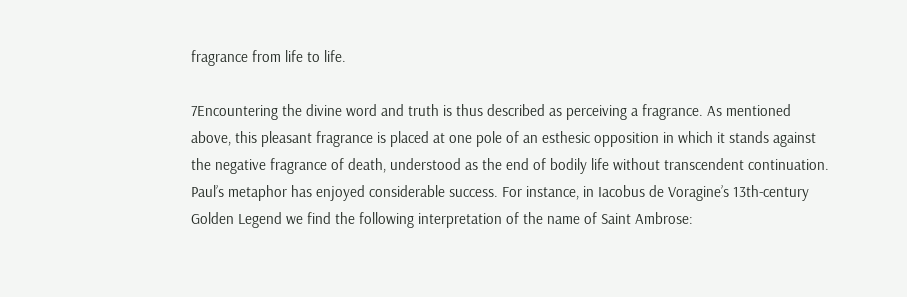fragrance from life to life.

7Encountering the divine word and truth is thus described as perceiving a fragrance. As mentioned above, this pleasant fragrance is placed at one pole of an esthesic opposition in which it stands against the negative fragrance of death, understood as the end of bodily life without transcendent continuation. Paul’s metaphor has enjoyed considerable success. For instance, in Iacobus de Voragine’s 13th-century Golden Legend we find the following interpretation of the name of Saint Ambrose: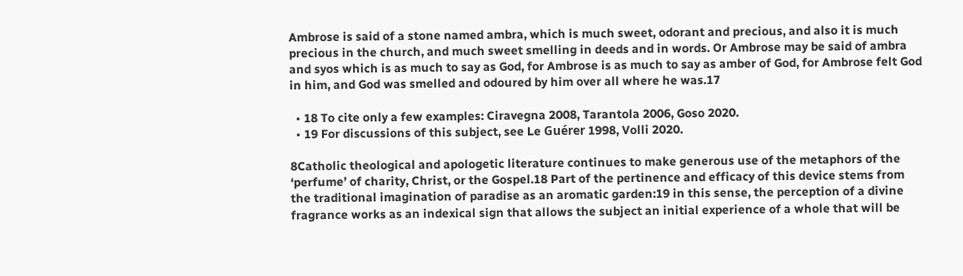Ambrose is said of a stone named ambra, which is much sweet, odorant and precious, and also it is much precious in the church, and much sweet smelling in deeds and in words. Or Ambrose may be said of ambra and syos which is as much to say as God, for Ambrose is as much to say as amber of God, for Ambrose felt God in him, and God was smelled and odoured by him over all where he was.17

  • 18 To cite only a few examples: Ciravegna 2008, Tarantola 2006, Goso 2020.
  • 19 For discussions of this subject, see Le Guérer 1998, Volli 2020.

8Catholic theological and apologetic literature continues to make generous use of the metaphors of the ‘perfume’ of charity, Christ, or the Gospel.18 Part of the pertinence and efficacy of this device stems from the traditional imagination of paradise as an aromatic garden:19 in this sense, the perception of a divine fragrance works as an indexical sign that allows the subject an initial experience of a whole that will be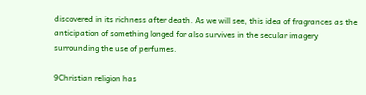discovered in its richness after death. As we will see, this idea of fragrances as the anticipation of something longed for also survives in the secular imagery surrounding the use of perfumes.

9Christian religion has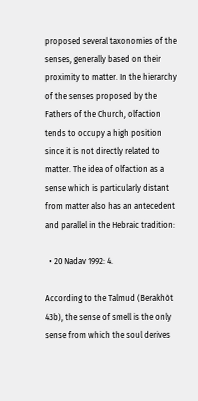proposed several taxonomies of the senses, generally based on their proximity to matter. In the hierarchy of the senses proposed by the Fathers of the Church, olfaction tends to occupy a high position since it is not directly related to matter. The idea of olfaction as a sense which is particularly distant from matter also has an antecedent and parallel in the Hebraic tradition:

  • 20 Nadav 1992: 4.

According to the Talmud (Berakhòt 43b), the sense of smell is the only sense from which the soul derives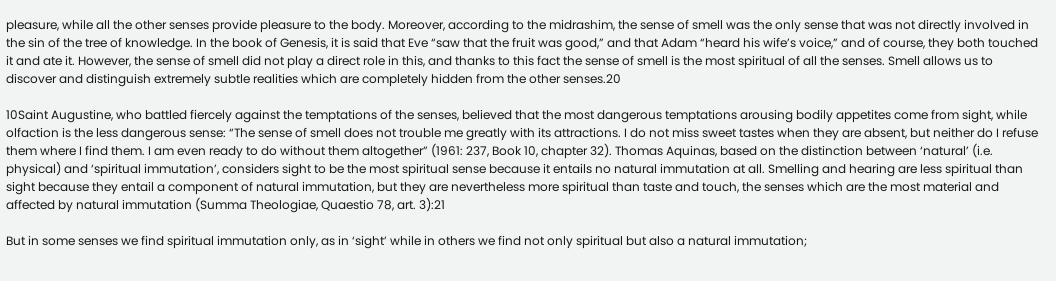pleasure, while all the other senses provide pleasure to the body. Moreover, according to the midrashim, the sense of smell was the only sense that was not directly involved in the sin of the tree of knowledge. In the book of Genesis, it is said that Eve “saw that the fruit was good,” and that Adam “heard his wife’s voice,” and of course, they both touched it and ate it. However, the sense of smell did not play a direct role in this, and thanks to this fact the sense of smell is the most spiritual of all the senses. Smell allows us to discover and distinguish extremely subtle realities which are completely hidden from the other senses.20

10Saint Augustine, who battled fiercely against the temptations of the senses, believed that the most dangerous temptations arousing bodily appetites come from sight, while olfaction is the less dangerous sense: “The sense of smell does not trouble me greatly with its attractions. I do not miss sweet tastes when they are absent, but neither do I refuse them where I find them. I am even ready to do without them altogether” (1961: 237, Book 10, chapter 32). Thomas Aquinas, based on the distinction between ‘natural’ (i.e. physical) and ‘spiritual immutation’, considers sight to be the most spiritual sense because it entails no natural immutation at all. Smelling and hearing are less spiritual than sight because they entail a component of natural immutation, but they are nevertheless more spiritual than taste and touch, the senses which are the most material and affected by natural immutation (Summa Theologiae, Quaestio 78, art. 3):21

But in some senses we find spiritual immutation only, as in ‘sight’ while in others we find not only spiritual but also a natural immutation;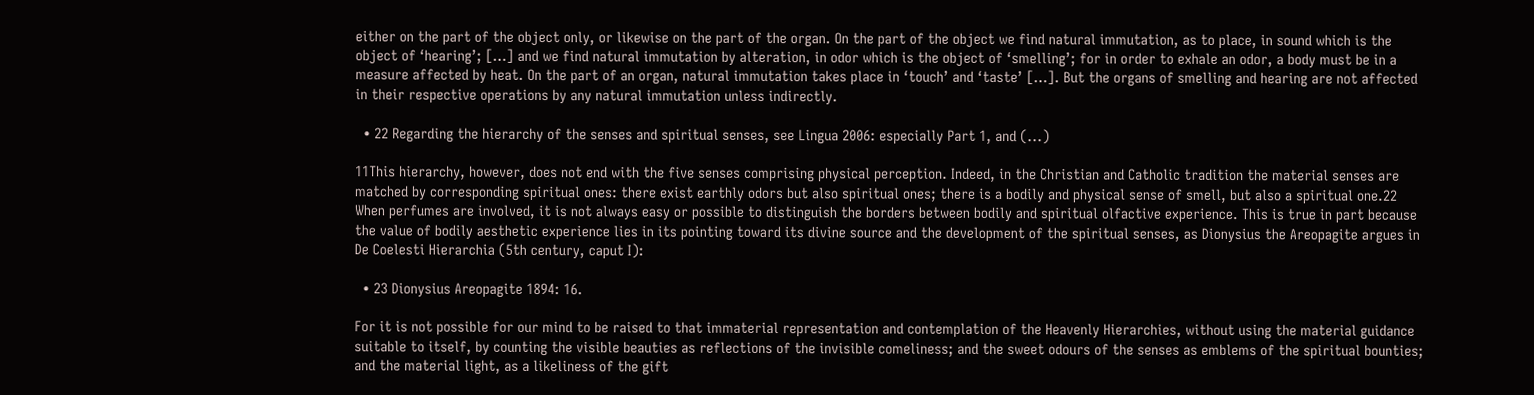either on the part of the object only, or likewise on the part of the organ. On the part of the object we find natural immutation, as to place, in sound which is the object of ‘hearing’; […] and we find natural immutation by alteration, in odor which is the object of ‘smelling’; for in order to exhale an odor, a body must be in a measure affected by heat. On the part of an organ, natural immutation takes place in ‘touch’ and ‘taste’ […]. But the organs of smelling and hearing are not affected in their respective operations by any natural immutation unless indirectly.

  • 22 Regarding the hierarchy of the senses and spiritual senses, see Lingua 2006: especially Part 1, and (...)

11This hierarchy, however, does not end with the five senses comprising physical perception. Indeed, in the Christian and Catholic tradition the material senses are matched by corresponding spiritual ones: there exist earthly odors but also spiritual ones; there is a bodily and physical sense of smell, but also a spiritual one.22 When perfumes are involved, it is not always easy or possible to distinguish the borders between bodily and spiritual olfactive experience. This is true in part because the value of bodily aesthetic experience lies in its pointing toward its divine source and the development of the spiritual senses, as Dionysius the Areopagite argues in De Coelesti Hierarchia (5th century, caput I):

  • 23 Dionysius Areopagite 1894: 16.

For it is not possible for our mind to be raised to that immaterial representation and contemplation of the Heavenly Hierarchies, without using the material guidance suitable to itself, by counting the visible beauties as reflections of the invisible comeliness; and the sweet odours of the senses as emblems of the spiritual bounties; and the material light, as a likeliness of the gift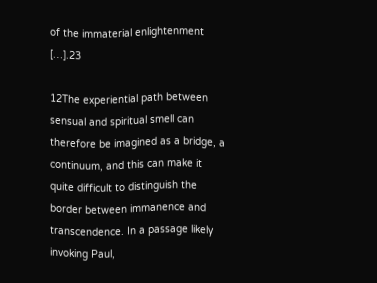of the immaterial enlightenment […].23

12The experiential path between sensual and spiritual smell can therefore be imagined as a bridge, a continuum, and this can make it quite difficult to distinguish the border between immanence and transcendence. In a passage likely invoking Paul,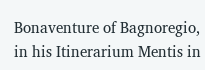Bonaventure of Bagnoregio, in his Itinerarium Mentis in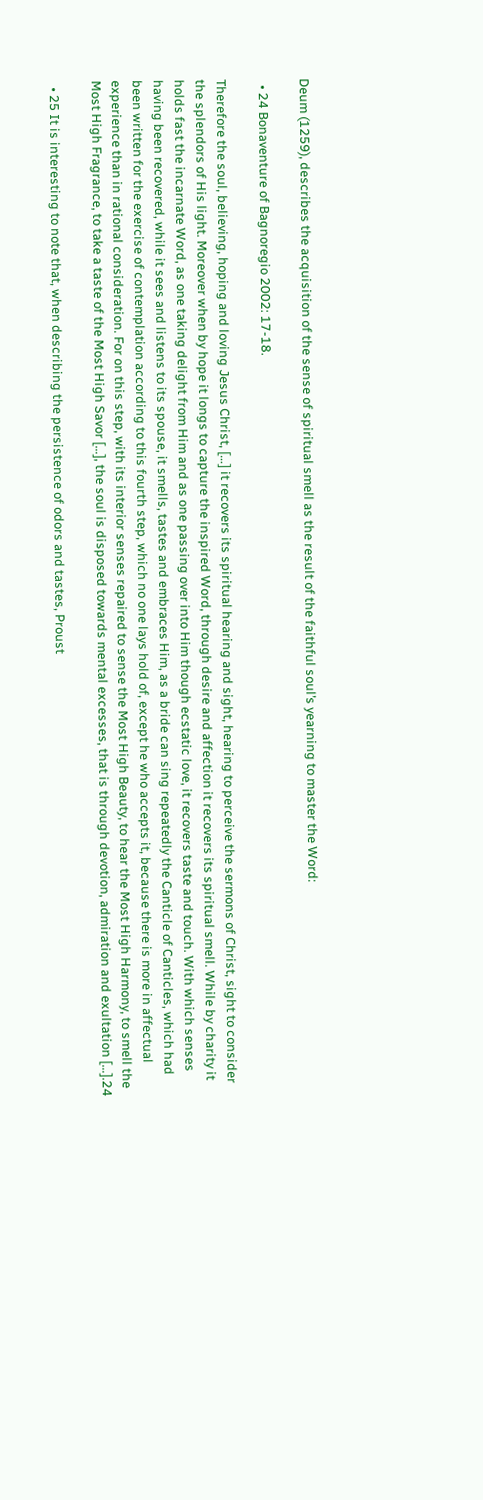Deum (1259), describes the acquisition of the sense of spiritual smell as the result of the faithful soul’s yearning to master the Word:

  • 24 Bonaventure of Bagnoregio 2002: 17-18.

Therefore the soul, believing, hoping and loving Jesus Christ, […] it recovers its spiritual hearing and sight, hearing to perceive the sermons of Christ, sight to consider the splendors of His light. Moreover when by hope it longs to capture the inspired Word, through desire and affection it recovers its spiritual smell. While by charity it holds fast the incarnate Word, as one taking delight from Him and as one passing over into Him though ecstatic love, it recovers taste and touch. With which senses having been recovered, while it sees and listens to its spouse, it smells, tastes and embraces Him, as a bride can sing repeatedly the Canticle of Canticles, which had been written for the exercise of contemplation according to this fourth step, which no one lays hold of, except he who accepts it, because there is more in affectual experience than in rational consideration. For on this step, with its interior senses repaired to sense the Most High Beauty, to hear the Most High Harmony, to smell the Most High Fragrance, to take a taste of the Most High Savor […], the soul is disposed towards mental excesses, that is through devotion, admiration and exultation […].24

  • 25 It is interesting to note that, when describing the persistence of odors and tastes, Proust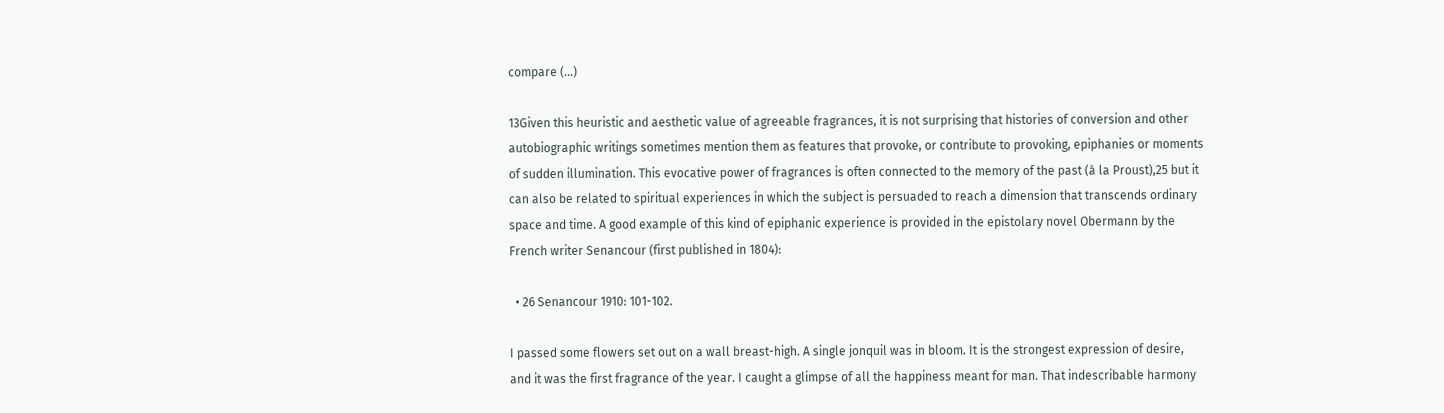compare (...)

13Given this heuristic and aesthetic value of agreeable fragrances, it is not surprising that histories of conversion and other autobiographic writings sometimes mention them as features that provoke, or contribute to provoking, epiphanies or moments of sudden illumination. This evocative power of fragrances is often connected to the memory of the past (à la Proust),25 but it can also be related to spiritual experiences in which the subject is persuaded to reach a dimension that transcends ordinary space and time. A good example of this kind of epiphanic experience is provided in the epistolary novel Obermann by the French writer Senancour (first published in 1804):

  • 26 Senancour 1910: 101-102.

I passed some flowers set out on a wall breast-high. A single jonquil was in bloom. It is the strongest expression of desire, and it was the first fragrance of the year. I caught a glimpse of all the happiness meant for man. That indescribable harmony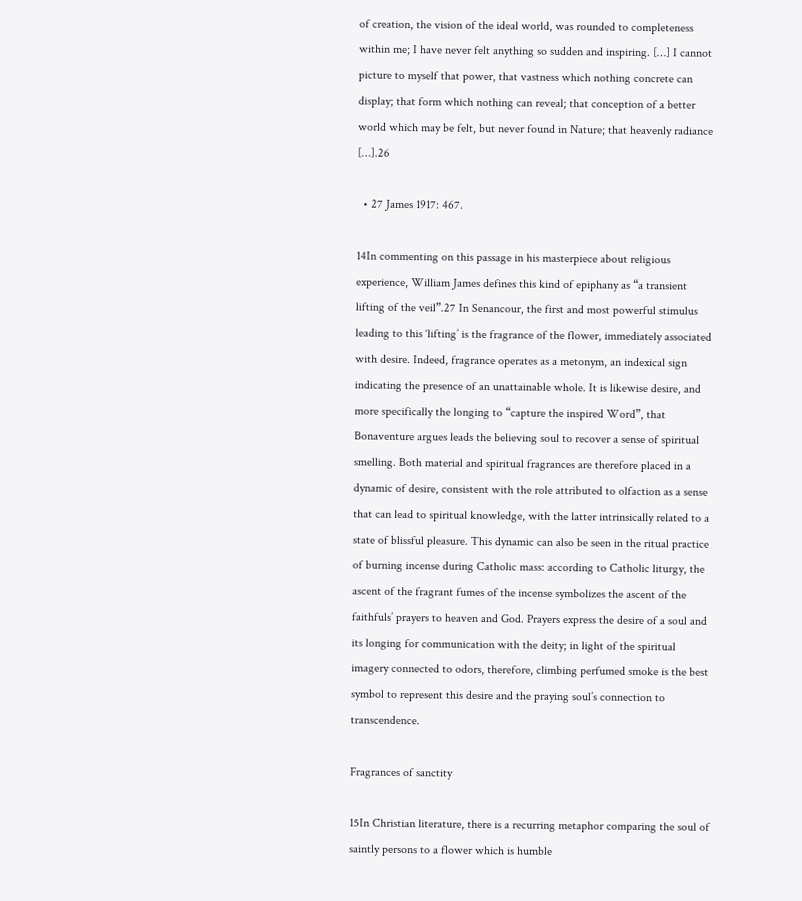of creation, the vision of the ideal world, was rounded to completeness within me; I have never felt anything so sudden and inspiring. […] I cannot picture to myself that power, that vastness which nothing concrete can display; that form which nothing can reveal; that conception of a better world which may be felt, but never found in Nature; that heavenly radiance […].26

  • 27 James 1917: 467.

14In commenting on this passage in his masterpiece about religious experience, William James defines this kind of epiphany as “a transient lifting of the veil”.27 In Senancour, the first and most powerful stimulus leading to this ‘lifting’ is the fragrance of the flower, immediately associated with desire. Indeed, fragrance operates as a metonym, an indexical sign indicating the presence of an unattainable whole. It is likewise desire, and more specifically the longing to “capture the inspired Word”, that Bonaventure argues leads the believing soul to recover a sense of spiritual smelling. Both material and spiritual fragrances are therefore placed in a dynamic of desire, consistent with the role attributed to olfaction as a sense that can lead to spiritual knowledge, with the latter intrinsically related to a state of blissful pleasure. This dynamic can also be seen in the ritual practice of burning incense during Catholic mass: according to Catholic liturgy, the ascent of the fragrant fumes of the incense symbolizes the ascent of the faithfuls’ prayers to heaven and God. Prayers express the desire of a soul and its longing for communication with the deity; in light of the spiritual imagery connected to odors, therefore, climbing perfumed smoke is the best symbol to represent this desire and the praying soul’s connection to transcendence.

Fragrances of sanctity

15In Christian literature, there is a recurring metaphor comparing the soul of saintly persons to a flower which is humble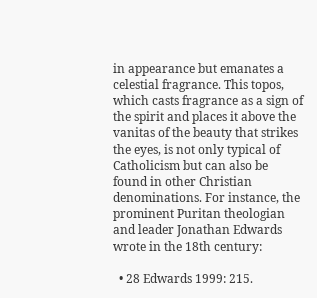in appearance but emanates a celestial fragrance. This topos, which casts fragrance as a sign of the spirit and places it above the vanitas of the beauty that strikes the eyes, is not only typical of Catholicism but can also be found in other Christian denominations. For instance, the prominent Puritan theologian and leader Jonathan Edwards wrote in the 18th century:

  • 28 Edwards 1999: 215.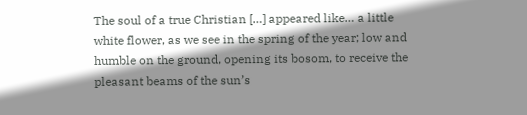The soul of a true Christian […] appeared like… a little white flower, as we see in the spring of the year; low and humble on the ground, opening its bosom, to receive the pleasant beams of the sun’s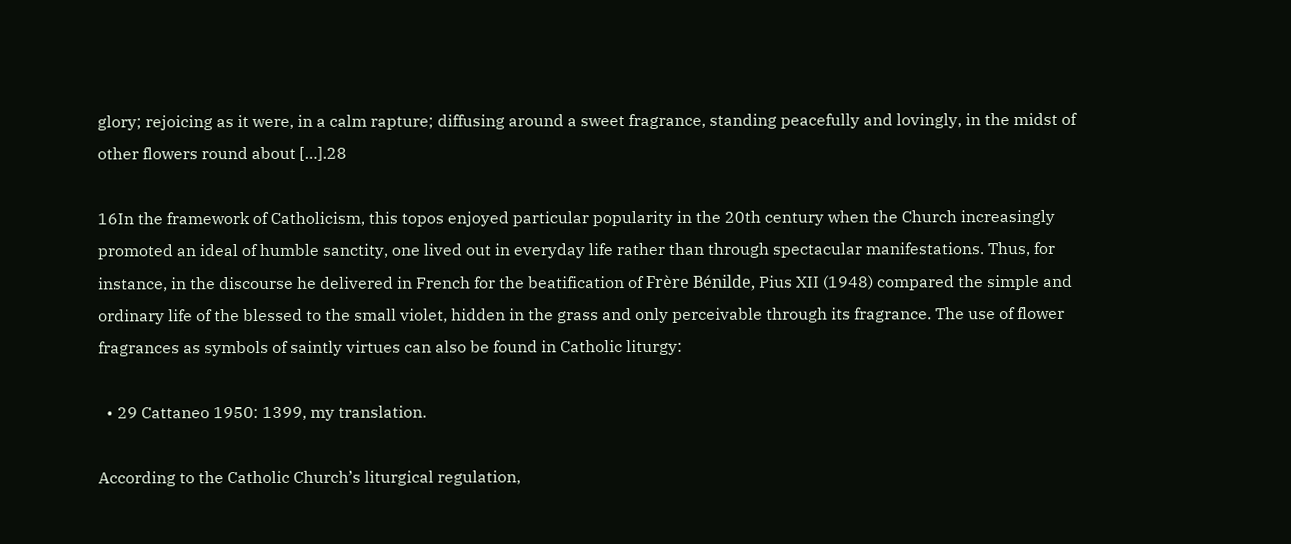glory; rejoicing as it were, in a calm rapture; diffusing around a sweet fragrance, standing peacefully and lovingly, in the midst of other flowers round about […].28

16In the framework of Catholicism, this topos enjoyed particular popularity in the 20th century when the Church increasingly promoted an ideal of humble sanctity, one lived out in everyday life rather than through spectacular manifestations. Thus, for instance, in the discourse he delivered in French for the beatification of Frère Bénilde, Pius XII (1948) compared the simple and ordinary life of the blessed to the small violet, hidden in the grass and only perceivable through its fragrance. The use of flower fragrances as symbols of saintly virtues can also be found in Catholic liturgy:

  • 29 Cattaneo 1950: 1399, my translation.

According to the Catholic Church’s liturgical regulation,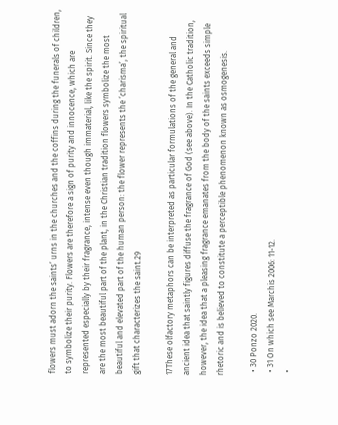flowers must adorn the saints’ urns in the churches and the coffins during the funerals of children, to symbolize their purity. Flowers are therefore a sign of purity and innocence, which are represented especially by their fragrance, intense even though immaterial, like the spirit. Since they are the most beautiful part of the plant, in the Christian tradition flowers symbolize the most beautiful and elevated part of the human person: the flower represents the ‘charisma’, the spiritual gift that characterizes the saint.29

17These olfactory metaphors can be interpreted as particular formulations of the general and ancient idea that saintly figures diffuse the fragrance of God (see above). In the Catholic tradition, however, the idea that a pleasing fragrance emanates from the body of the saints exceeds simple rhetoric and is believed to constitute a perceptible phenomenon known as osmogenesis.

  • 30 Ponzo 2020.
  • 31 On which see Marchis 2006: 11-12.
  •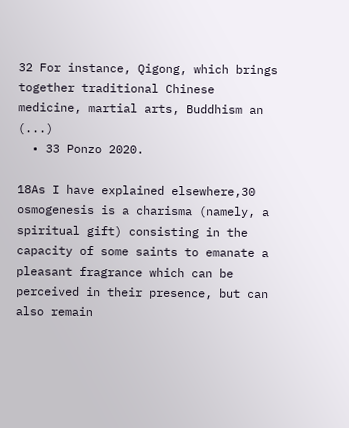32 For instance, Qigong, which brings together traditional Chinese medicine, martial arts, Buddhism an (...)
  • 33 Ponzo 2020.

18As I have explained elsewhere,30 osmogenesis is a charisma (namely, a spiritual gift) consisting in the capacity of some saints to emanate a pleasant fragrance which can be perceived in their presence, but can also remain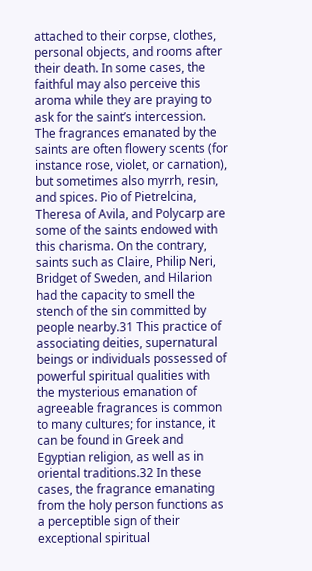attached to their corpse, clothes, personal objects, and rooms after their death. In some cases, the faithful may also perceive this aroma while they are praying to ask for the saint’s intercession. The fragrances emanated by the saints are often flowery scents (for instance rose, violet, or carnation), but sometimes also myrrh, resin, and spices. Pio of Pietrelcina, Theresa of Avila, and Polycarp are some of the saints endowed with this charisma. On the contrary, saints such as Claire, Philip Neri, Bridget of Sweden, and Hilarion had the capacity to smell the stench of the sin committed by people nearby.31 This practice of associating deities, supernatural beings or individuals possessed of powerful spiritual qualities with the mysterious emanation of agreeable fragrances is common to many cultures; for instance, it can be found in Greek and Egyptian religion, as well as in oriental traditions.32 In these cases, the fragrance emanating from the holy person functions as a perceptible sign of their exceptional spiritual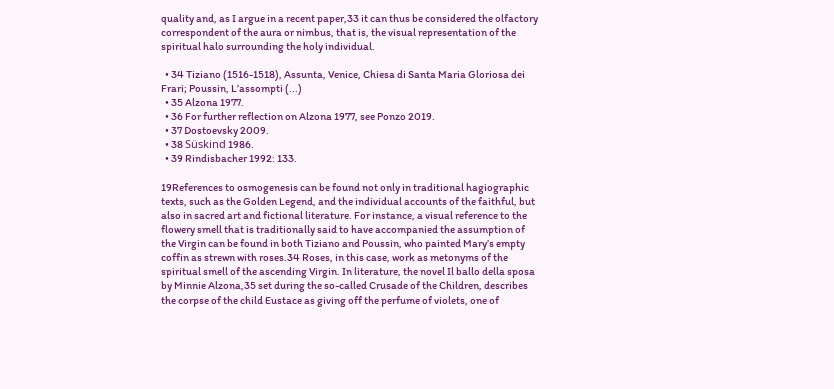quality and, as I argue in a recent paper,33 it can thus be considered the olfactory correspondent of the aura or nimbus, that is, the visual representation of the spiritual halo surrounding the holy individual.

  • 34 Tiziano (1516-1518), Assunta, Venice, Chiesa di Santa Maria Gloriosa dei Frari; Poussin, L’assompti (...)
  • 35 Alzona 1977.
  • 36 For further reflection on Alzona 1977, see Ponzo 2019.
  • 37 Dostoevsky 2009.
  • 38 Süskind 1986.
  • 39 Rindisbacher 1992: 133.

19References to osmogenesis can be found not only in traditional hagiographic texts, such as the Golden Legend, and the individual accounts of the faithful, but also in sacred art and fictional literature. For instance, a visual reference to the flowery smell that is traditionally said to have accompanied the assumption of the Virgin can be found in both Tiziano and Poussin, who painted Mary’s empty coffin as strewn with roses.34 Roses, in this case, work as metonyms of the spiritual smell of the ascending Virgin. In literature, the novel Il ballo della sposa by Minnie Alzona,35 set during the so-called Crusade of the Children, describes the corpse of the child Eustace as giving off the perfume of violets, one of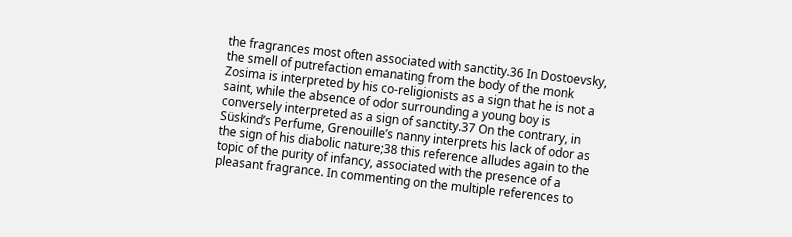the fragrances most often associated with sanctity.36 In Dostoevsky, the smell of putrefaction emanating from the body of the monk Zosima is interpreted by his co-religionists as a sign that he is not a saint, while the absence of odor surrounding a young boy is conversely interpreted as a sign of sanctity.37 On the contrary, in Süskind’s Perfume, Grenouille’s nanny interprets his lack of odor as the sign of his diabolic nature;38 this reference alludes again to the topic of the purity of infancy, associated with the presence of a pleasant fragrance. In commenting on the multiple references to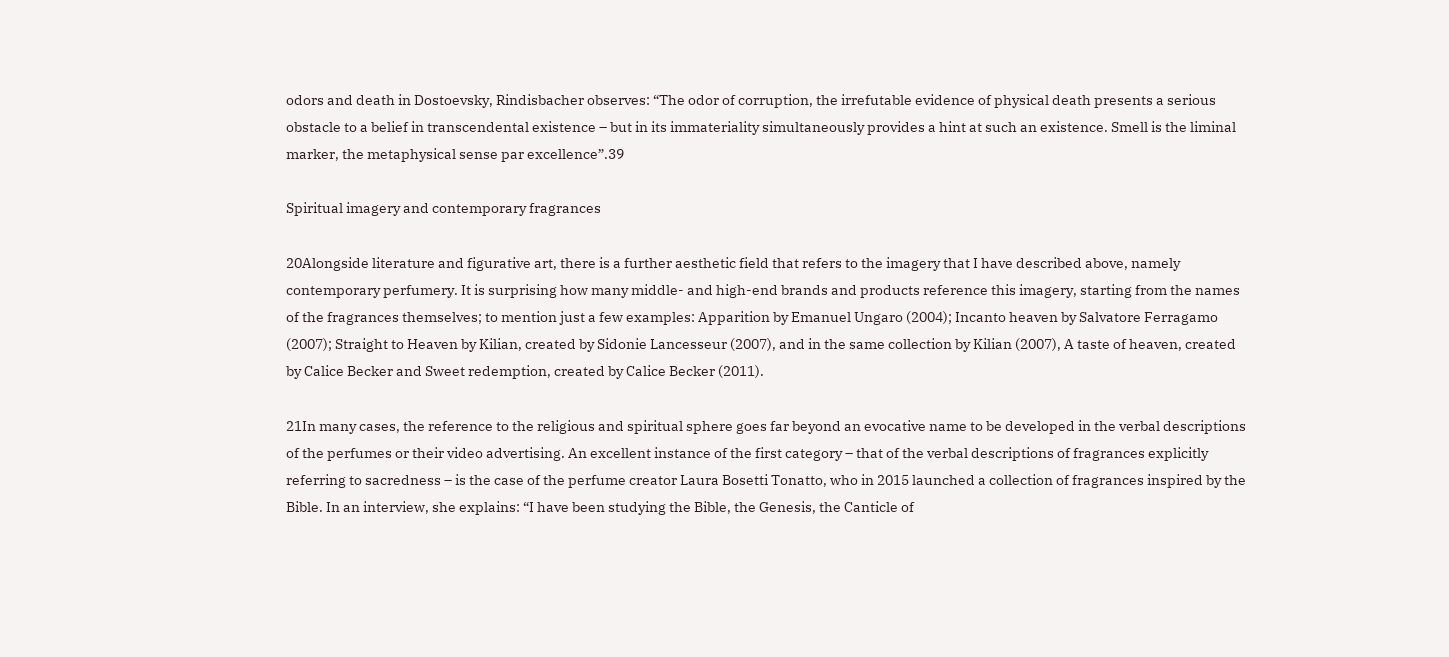odors and death in Dostoevsky, Rindisbacher observes: “The odor of corruption, the irrefutable evidence of physical death presents a serious obstacle to a belief in transcendental existence – but in its immateriality simultaneously provides a hint at such an existence. Smell is the liminal marker, the metaphysical sense par excellence”.39

Spiritual imagery and contemporary fragrances

20Alongside literature and figurative art, there is a further aesthetic field that refers to the imagery that I have described above, namely contemporary perfumery. It is surprising how many middle- and high-end brands and products reference this imagery, starting from the names of the fragrances themselves; to mention just a few examples: Apparition by Emanuel Ungaro (2004); Incanto heaven by Salvatore Ferragamo (2007); Straight to Heaven by Kilian, created by Sidonie Lancesseur (2007), and in the same collection by Kilian (2007), A taste of heaven, created by Calice Becker and Sweet redemption, created by Calice Becker (2011).

21In many cases, the reference to the religious and spiritual sphere goes far beyond an evocative name to be developed in the verbal descriptions of the perfumes or their video advertising. An excellent instance of the first category – that of the verbal descriptions of fragrances explicitly referring to sacredness – is the case of the perfume creator Laura Bosetti Tonatto, who in 2015 launched a collection of fragrances inspired by the Bible. In an interview, she explains: “I have been studying the Bible, the Genesis, the Canticle of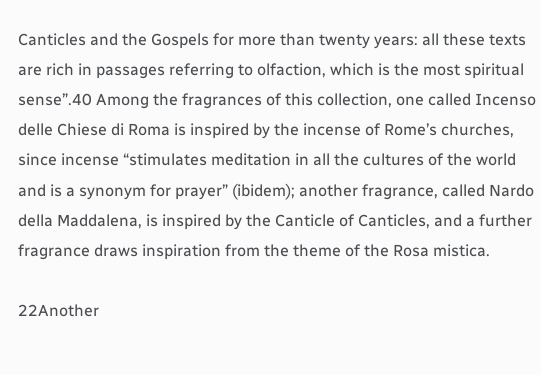Canticles and the Gospels for more than twenty years: all these texts are rich in passages referring to olfaction, which is the most spiritual sense”.40 Among the fragrances of this collection, one called Incenso delle Chiese di Roma is inspired by the incense of Rome’s churches, since incense “stimulates meditation in all the cultures of the world and is a synonym for prayer” (ibidem); another fragrance, called Nardo della Maddalena, is inspired by the Canticle of Canticles, and a further fragrance draws inspiration from the theme of the Rosa mistica.

22Another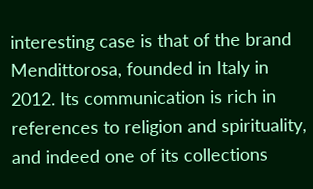interesting case is that of the brand Mendittorosa, founded in Italy in 2012. Its communication is rich in references to religion and spirituality, and indeed one of its collections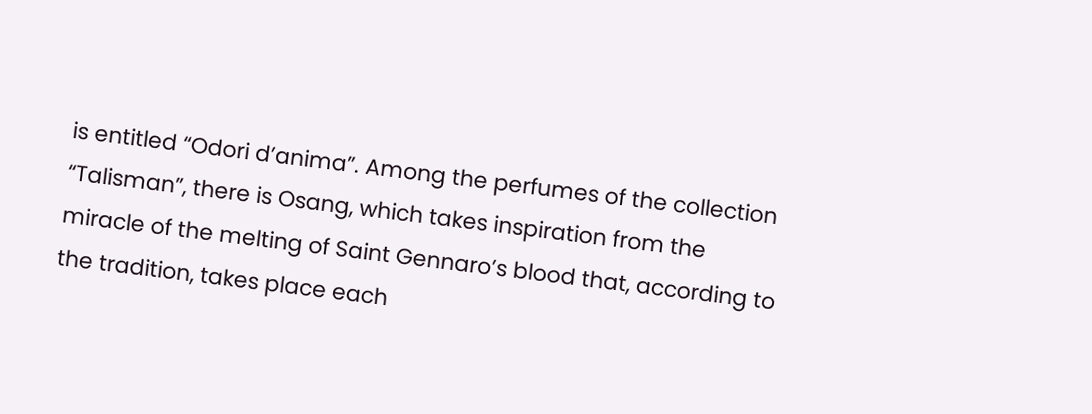is entitled “Odori d’anima”. Among the perfumes of the collection “Talisman”, there is Osang, which takes inspiration from the miracle of the melting of Saint Gennaro’s blood that, according to the tradition, takes place each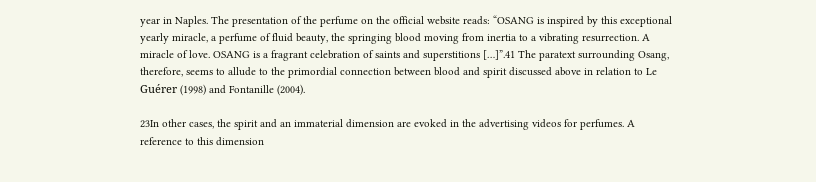year in Naples. The presentation of the perfume on the official website reads: “OSANG is inspired by this exceptional yearly miracle, a perfume of fluid beauty, the springing blood moving from inertia to a vibrating resurrection. A miracle of love. OSANG is a fragrant celebration of saints and superstitions […]”.41 The paratext surrounding Osang, therefore, seems to allude to the primordial connection between blood and spirit discussed above in relation to Le Guérer (1998) and Fontanille (2004).

23In other cases, the spirit and an immaterial dimension are evoked in the advertising videos for perfumes. A reference to this dimension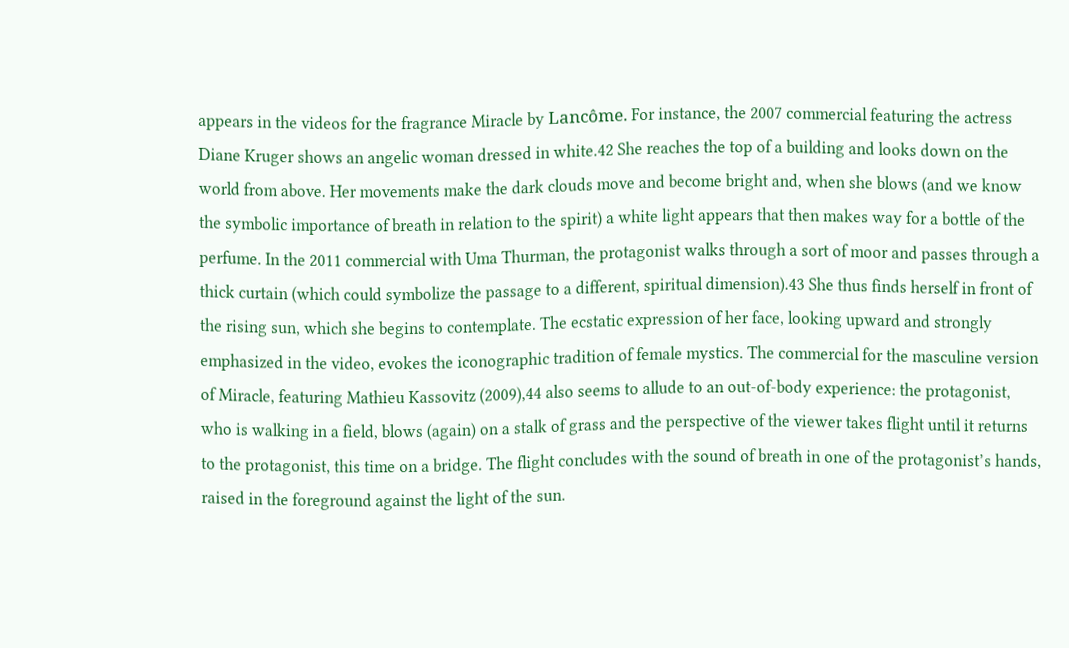appears in the videos for the fragrance Miracle by Lancôme. For instance, the 2007 commercial featuring the actress Diane Kruger shows an angelic woman dressed in white.42 She reaches the top of a building and looks down on the world from above. Her movements make the dark clouds move and become bright and, when she blows (and we know the symbolic importance of breath in relation to the spirit) a white light appears that then makes way for a bottle of the perfume. In the 2011 commercial with Uma Thurman, the protagonist walks through a sort of moor and passes through a thick curtain (which could symbolize the passage to a different, spiritual dimension).43 She thus finds herself in front of the rising sun, which she begins to contemplate. The ecstatic expression of her face, looking upward and strongly emphasized in the video, evokes the iconographic tradition of female mystics. The commercial for the masculine version of Miracle, featuring Mathieu Kassovitz (2009),44 also seems to allude to an out-of-body experience: the protagonist, who is walking in a field, blows (again) on a stalk of grass and the perspective of the viewer takes flight until it returns to the protagonist, this time on a bridge. The flight concludes with the sound of breath in one of the protagonist’s hands, raised in the foreground against the light of the sun.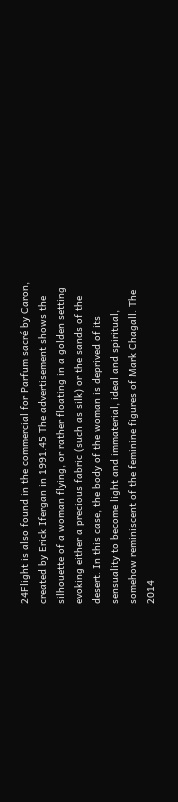24Flight is also found in the commercial for Parfum sacré by Caron, created by Erick Ifergan in 1991.45 The advertisement shows the silhouette of a woman flying, or rather floating in a golden setting evoking either a precious fabric (such as silk) or the sands of the desert. In this case, the body of the woman is deprived of its sensuality to become light and immaterial, ideal and spiritual, somehow reminiscent of the feminine figures of Mark Chagall. The 2014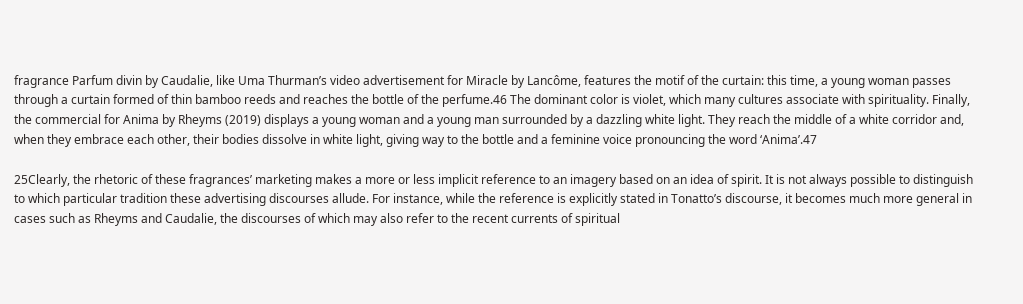fragrance Parfum divin by Caudalie, like Uma Thurman’s video advertisement for Miracle by Lancôme, features the motif of the curtain: this time, a young woman passes through a curtain formed of thin bamboo reeds and reaches the bottle of the perfume.46 The dominant color is violet, which many cultures associate with spirituality. Finally, the commercial for Anima by Rheyms (2019) displays a young woman and a young man surrounded by a dazzling white light. They reach the middle of a white corridor and, when they embrace each other, their bodies dissolve in white light, giving way to the bottle and a feminine voice pronouncing the word ‘Anima’.47

25Clearly, the rhetoric of these fragrances’ marketing makes a more or less implicit reference to an imagery based on an idea of spirit. It is not always possible to distinguish to which particular tradition these advertising discourses allude. For instance, while the reference is explicitly stated in Tonatto’s discourse, it becomes much more general in cases such as Rheyms and Caudalie, the discourses of which may also refer to the recent currents of spiritual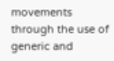movements through the use of generic and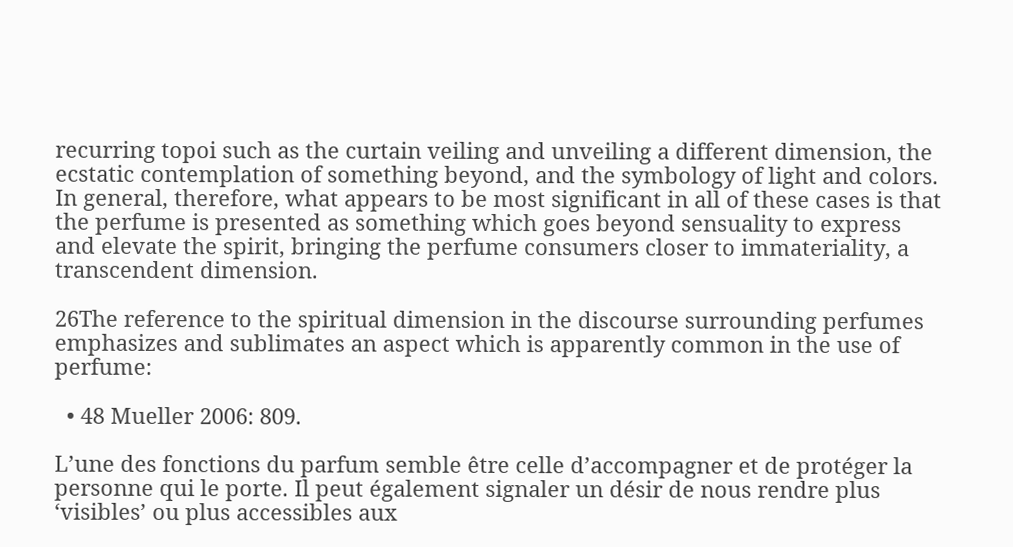recurring topoi such as the curtain veiling and unveiling a different dimension, the ecstatic contemplation of something beyond, and the symbology of light and colors. In general, therefore, what appears to be most significant in all of these cases is that the perfume is presented as something which goes beyond sensuality to express and elevate the spirit, bringing the perfume consumers closer to immateriality, a transcendent dimension.

26The reference to the spiritual dimension in the discourse surrounding perfumes emphasizes and sublimates an aspect which is apparently common in the use of perfume:

  • 48 Mueller 2006: 809.

L’une des fonctions du parfum semble être celle d’accompagner et de protéger la personne qui le porte. Il peut également signaler un désir de nous rendre plus ‘visibles’ ou plus accessibles aux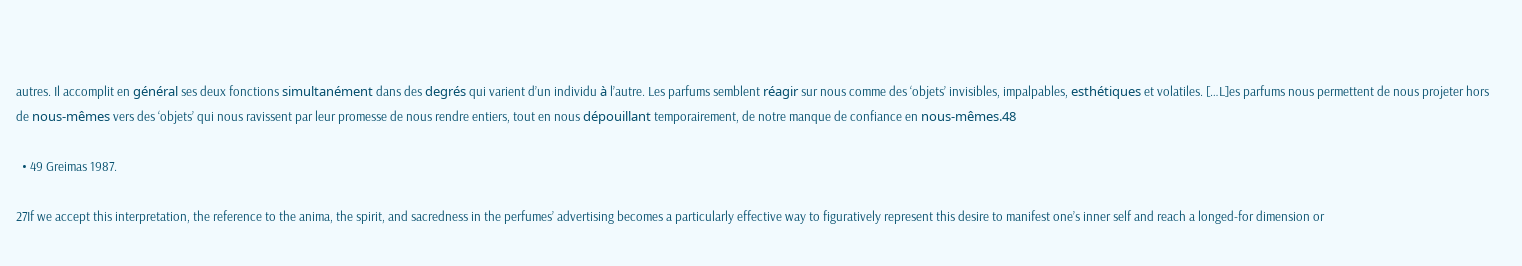autres. Il accomplit en général ses deux fonctions simultanément dans des degrés qui varient d’un individu à l’autre. Les parfums semblent réagir sur nous comme des ‘objets’ invisibles, impalpables, esthétiques et volatiles. […L]es parfums nous permettent de nous projeter hors de nous-mêmes vers des ‘objets’ qui nous ravissent par leur promesse de nous rendre entiers, tout en nous dépouillant temporairement, de notre manque de confiance en nous-mêmes.48

  • 49 Greimas 1987.

27If we accept this interpretation, the reference to the anima, the spirit, and sacredness in the perfumes’ advertising becomes a particularly effective way to figuratively represent this desire to manifest one’s inner self and reach a longed-for dimension or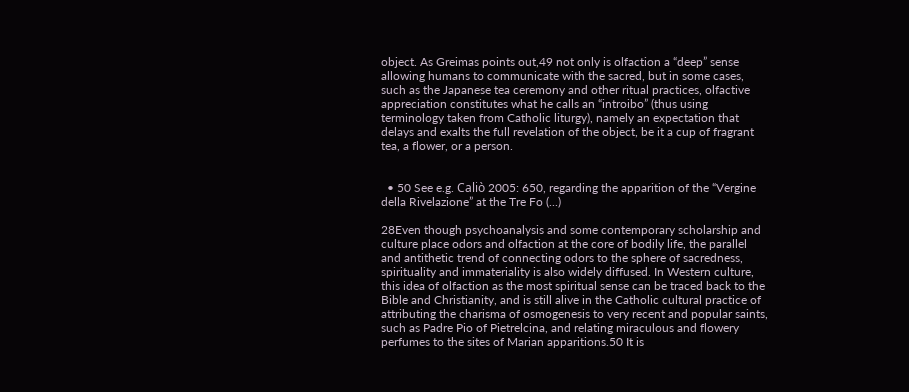object. As Greimas points out,49 not only is olfaction a “deep” sense allowing humans to communicate with the sacred, but in some cases, such as the Japanese tea ceremony and other ritual practices, olfactive appreciation constitutes what he calls an “introibo” (thus using terminology taken from Catholic liturgy), namely an expectation that delays and exalts the full revelation of the object, be it a cup of fragrant tea, a flower, or a person.


  • 50 See e.g. Caliò 2005: 650, regarding the apparition of the “Vergine della Rivelazione” at the Tre Fo (...)

28Even though psychoanalysis and some contemporary scholarship and culture place odors and olfaction at the core of bodily life, the parallel and antithetic trend of connecting odors to the sphere of sacredness, spirituality and immateriality is also widely diffused. In Western culture, this idea of olfaction as the most spiritual sense can be traced back to the Bible and Christianity, and is still alive in the Catholic cultural practice of attributing the charisma of osmogenesis to very recent and popular saints, such as Padre Pio of Pietrelcina, and relating miraculous and flowery perfumes to the sites of Marian apparitions.50 It is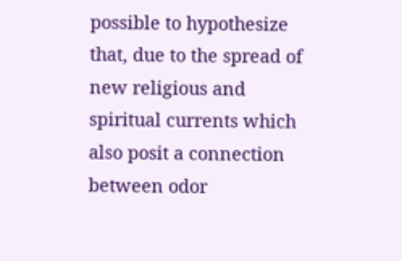possible to hypothesize that, due to the spread of new religious and spiritual currents which also posit a connection between odor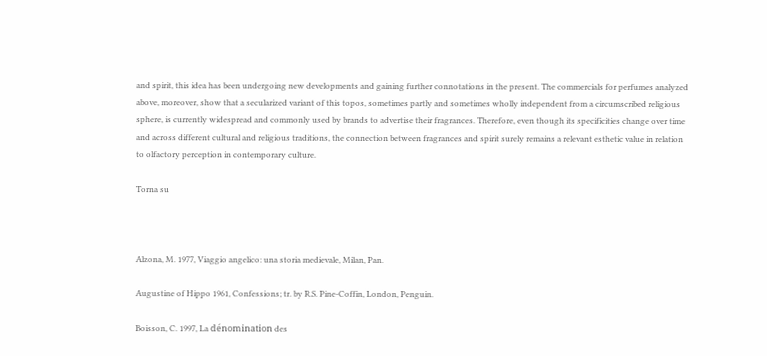and spirit, this idea has been undergoing new developments and gaining further connotations in the present. The commercials for perfumes analyzed above, moreover, show that a secularized variant of this topos, sometimes partly and sometimes wholly independent from a circumscribed religious sphere, is currently widespread and commonly used by brands to advertise their fragrances. Therefore, even though its specificities change over time and across different cultural and religious traditions, the connection between fragrances and spirit surely remains a relevant esthetic value in relation to olfactory perception in contemporary culture.

Torna su



Alzona, M. 1977, Viaggio angelico: una storia medievale, Milan, Pan.

Augustine of Hippo 1961, Confessions; tr. by R.S. Pine-Coffin, London, Penguin.

Boisson, C. 1997, La dénomination des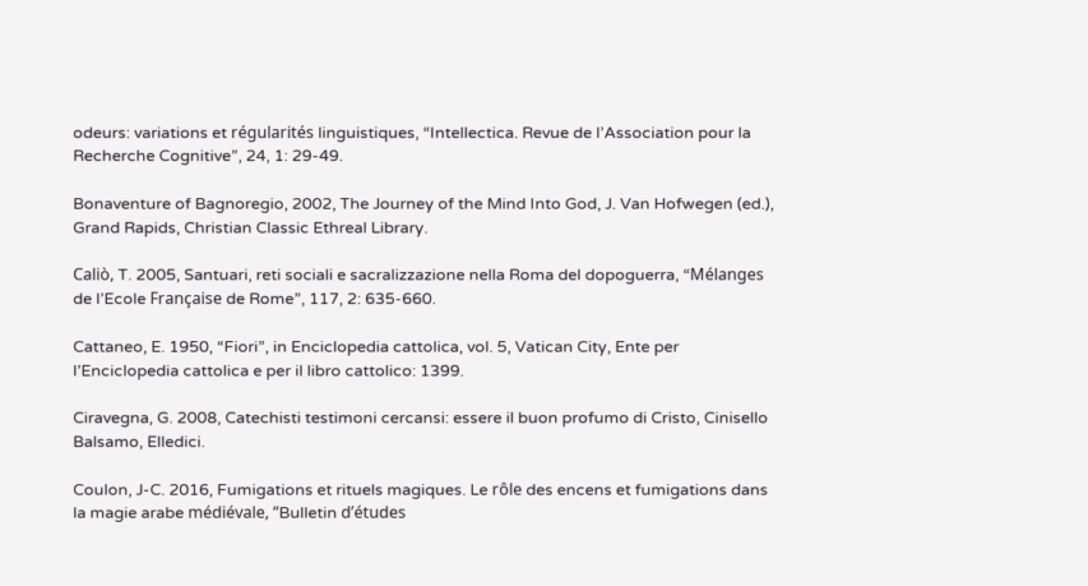odeurs: variations et régularités linguistiques, “Intellectica. Revue de l’Association pour la Recherche Cognitive”, 24, 1: 29-49.

Bonaventure of Bagnoregio, 2002, The Journey of the Mind Into God, J. Van Hofwegen (ed.), Grand Rapids, Christian Classic Ethreal Library.

Caliò, T. 2005, Santuari, reti sociali e sacralizzazione nella Roma del dopoguerra, “Mélanges de l’Ecole Française de Rome”, 117, 2: 635-660.

Cattaneo, E. 1950, “Fiori”, in Enciclopedia cattolica, vol. 5, Vatican City, Ente per l’Enciclopedia cattolica e per il libro cattolico: 1399.

Ciravegna, G. 2008, Catechisti testimoni cercansi: essere il buon profumo di Cristo, Cinisello Balsamo, Elledici.

Coulon, J-C. 2016, Fumigations et rituels magiques. Le rôle des encens et fumigations dans la magie arabe médiévale, “Bulletin d’études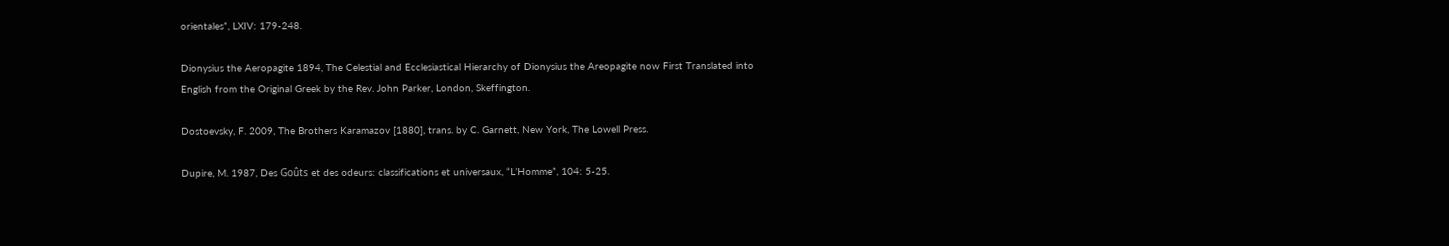orientales”, LXIV: 179-248.

Dionysius the Aeropagite 1894, The Celestial and Ecclesiastical Hierarchy of Dionysius the Areopagite now First Translated into English from the Original Greek by the Rev. John Parker, London, Skeffington.

Dostoevsky, F. 2009, The Brothers Karamazov [1880], trans. by C. Garnett, New York, The Lowell Press.

Dupire, M. 1987, Des Goûts et des odeurs: classifications et universaux, “L’Homme”, 104: 5-25.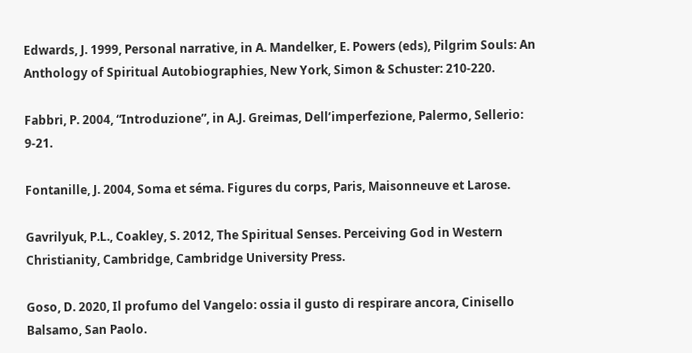Edwards, J. 1999, Personal narrative, in A. Mandelker, E. Powers (eds), Pilgrim Souls: An Anthology of Spiritual Autobiographies, New York, Simon & Schuster: 210-220.

Fabbri, P. 2004, “Introduzione”, in A.J. Greimas, Dell’imperfezione, Palermo, Sellerio: 9-21.

Fontanille, J. 2004, Soma et séma. Figures du corps, Paris, Maisonneuve et Larose.

Gavrilyuk, P.L., Coakley, S. 2012, The Spiritual Senses. Perceiving God in Western Christianity, Cambridge, Cambridge University Press.

Goso, D. 2020, Il profumo del Vangelo: ossia il gusto di respirare ancora, Cinisello Balsamo, San Paolo.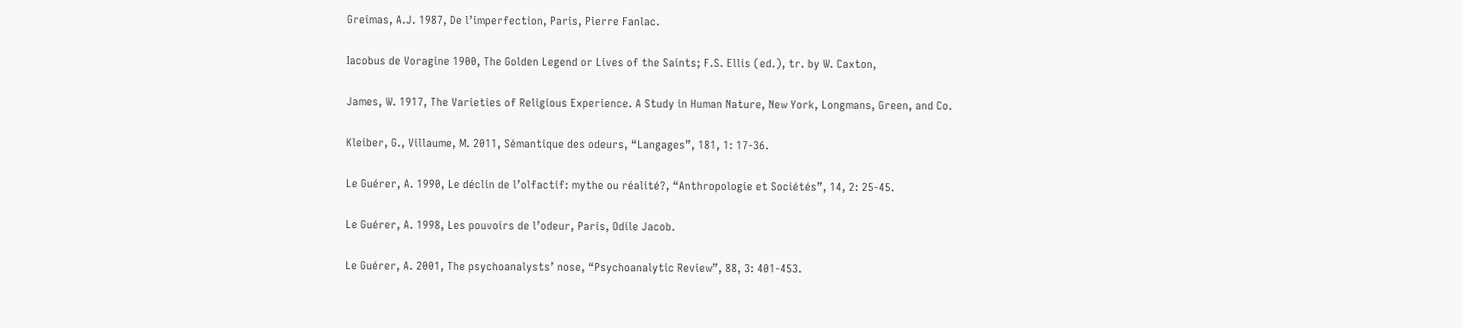Greimas, A.J. 1987, De l’imperfection, Paris, Pierre Fanlac.

Iacobus de Voragine 1900, The Golden Legend or Lives of the Saints; F.S. Ellis (ed.), tr. by W. Caxton,

James, W. 1917, The Varieties of Religious Experience. A Study in Human Nature, New York, Longmans, Green, and Co.

Kleiber, G., Villaume, M. 2011, Sémantique des odeurs, “Langages”, 181, 1: 17-36.

Le Guérer, A. 1990, Le déclin de l’olfactif: mythe ou réalité?, “Anthropologie et Sociétés”, 14, 2: 25-45.

Le Guérer, A. 1998, Les pouvoirs de l’odeur, Paris, Odile Jacob.

Le Guérer, A. 2001, The psychoanalysts’ nose, “Psychoanalytic Review”, 88, 3: 401-453.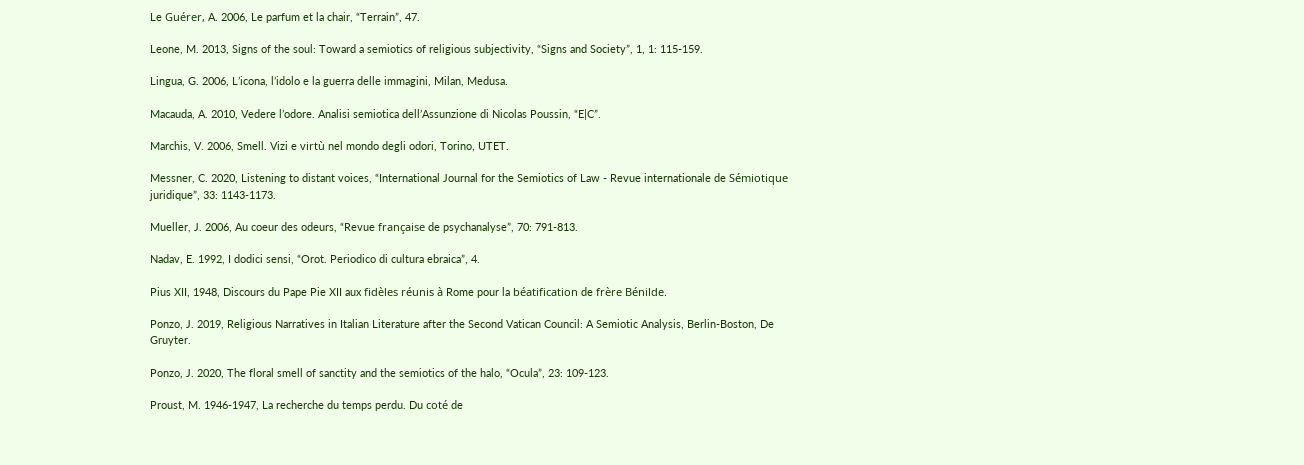Le Guérer, A. 2006, Le parfum et la chair, “Terrain”, 47.

Leone, M. 2013, Signs of the soul: Toward a semiotics of religious subjectivity, “Signs and Society”, 1, 1: 115-159.

Lingua, G. 2006, L’icona, l’idolo e la guerra delle immagini, Milan, Medusa.

Macauda, A. 2010, Vedere l’odore. Analisi semiotica dell’Assunzione di Nicolas Poussin, “E|C”.

Marchis, V. 2006, Smell. Vizi e virtù nel mondo degli odori, Torino, UTET.

Messner, C. 2020, Listening to distant voices, “International Journal for the Semiotics of Law - Revue internationale de Sémiotique juridique”, 33: 1143-1173.

Mueller, J. 2006, Au coeur des odeurs, “Revue française de psychanalyse”, 70: 791-813.

Nadav, E. 1992, I dodici sensi, “Orot. Periodico di cultura ebraica”, 4.

Pius XII, 1948, Discours du Pape Pie XII aux fidèles réunis à Rome pour la béatification de frère Bénilde.

Ponzo, J. 2019, Religious Narratives in Italian Literature after the Second Vatican Council: A Semiotic Analysis, Berlin-Boston, De Gruyter.

Ponzo, J. 2020, The floral smell of sanctity and the semiotics of the halo, “Ocula”, 23: 109-123.

Proust, M. 1946-1947, La recherche du temps perdu. Du coté de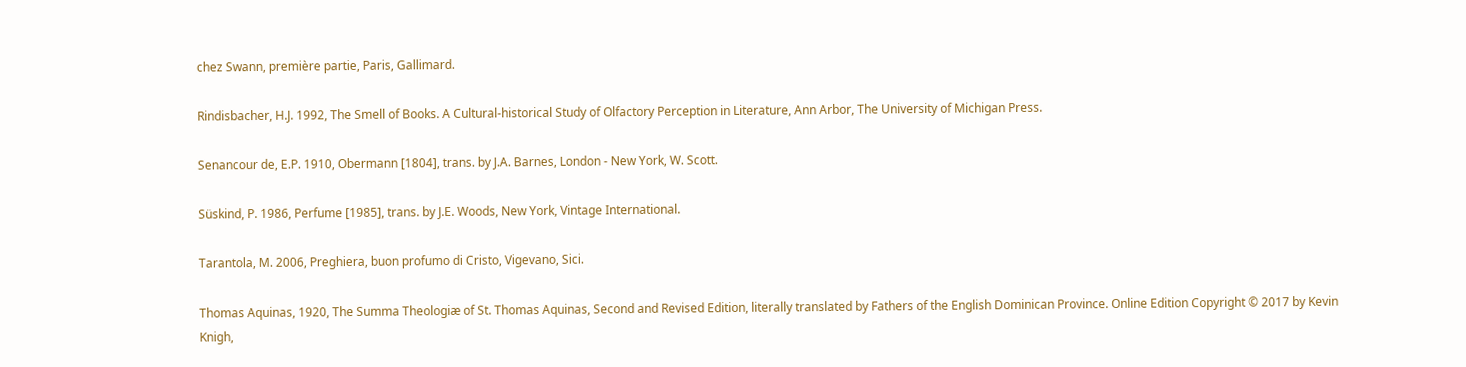chez Swann, première partie, Paris, Gallimard.

Rindisbacher, H.J. 1992, The Smell of Books. A Cultural-historical Study of Olfactory Perception in Literature, Ann Arbor, The University of Michigan Press.

Senancour de, E.P. 1910, Obermann [1804], trans. by J.A. Barnes, London - New York, W. Scott.

Süskind, P. 1986, Perfume [1985], trans. by J.E. Woods, New York, Vintage International.

Tarantola, M. 2006, Preghiera, buon profumo di Cristo, Vigevano, Sici.

Thomas Aquinas, 1920, The Summa Theologiæ of St. Thomas Aquinas, Second and Revised Edition, literally translated by Fathers of the English Dominican Province. Online Edition Copyright © 2017 by Kevin Knigh,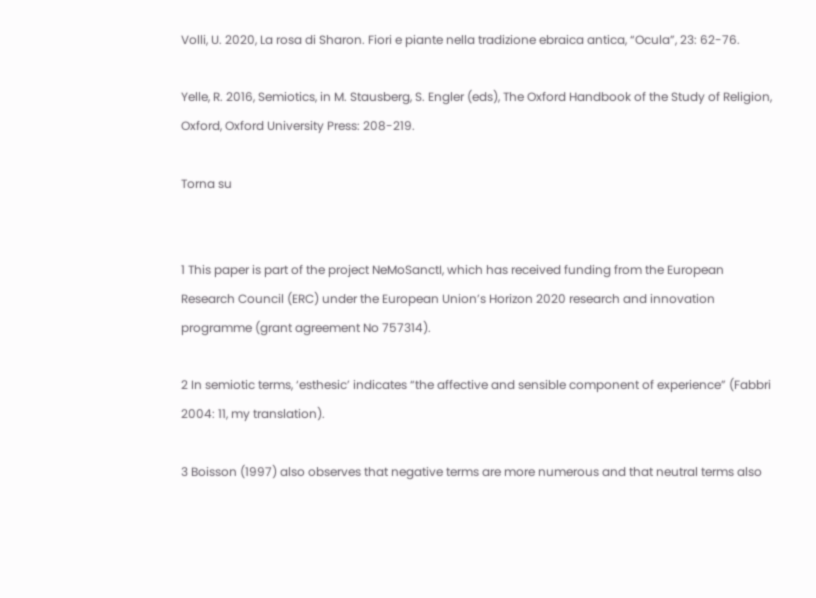Volli, U. 2020, La rosa di Sharon. Fiori e piante nella tradizione ebraica antica, “Ocula”, 23: 62-76.

Yelle, R. 2016, Semiotics, in M. Stausberg, S. Engler (eds), The Oxford Handbook of the Study of Religion, Oxford, Oxford University Press: 208-219.

Torna su


1 This paper is part of the project NeMoSanctI, which has received funding from the European Research Council (ERC) under the European Union’s Horizon 2020 research and innovation programme (grant agreement No 757314).

2 In semiotic terms, ‘esthesic’ indicates “the affective and sensible component of experience” (Fabbri 2004: 11, my translation).

3 Boisson (1997) also observes that negative terms are more numerous and that neutral terms also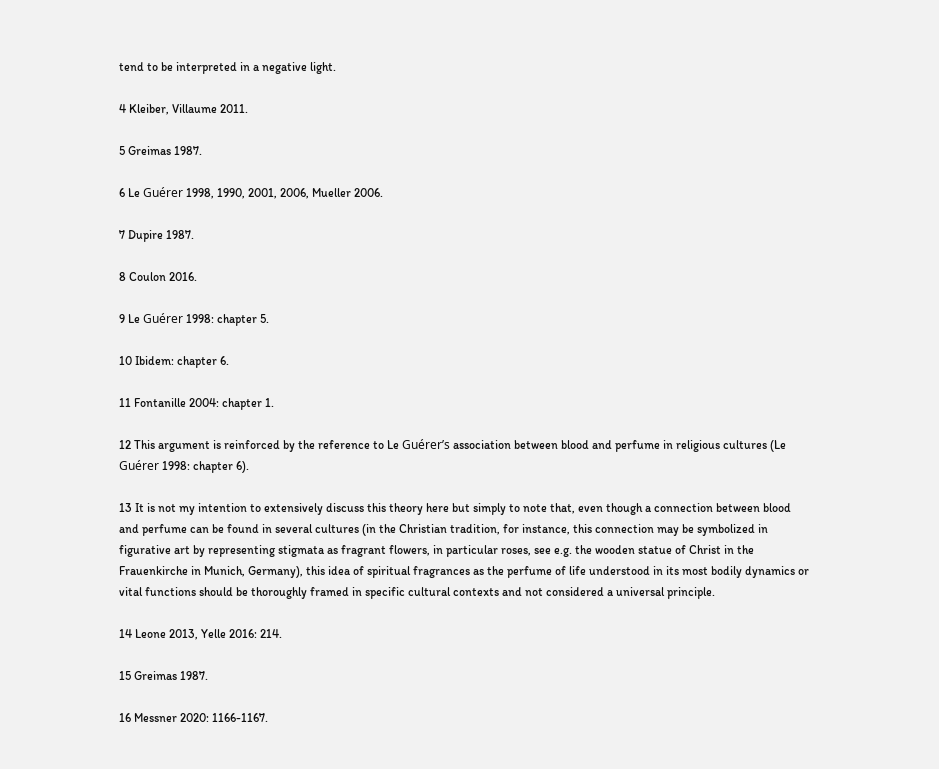tend to be interpreted in a negative light.

4 Kleiber, Villaume 2011.

5 Greimas 1987.

6 Le Guérer 1998, 1990, 2001, 2006, Mueller 2006.

7 Dupire 1987.

8 Coulon 2016.

9 Le Guérer 1998: chapter 5.

10 Ibidem: chapter 6.

11 Fontanille 2004: chapter 1.

12 This argument is reinforced by the reference to Le Guérer’s association between blood and perfume in religious cultures (Le Guérer 1998: chapter 6).

13 It is not my intention to extensively discuss this theory here but simply to note that, even though a connection between blood and perfume can be found in several cultures (in the Christian tradition, for instance, this connection may be symbolized in figurative art by representing stigmata as fragrant flowers, in particular roses, see e.g. the wooden statue of Christ in the Frauenkirche in Munich, Germany), this idea of spiritual fragrances as the perfume of life understood in its most bodily dynamics or vital functions should be thoroughly framed in specific cultural contexts and not considered a universal principle.

14 Leone 2013, Yelle 2016: 214.

15 Greimas 1987.

16 Messner 2020: 1166-1167.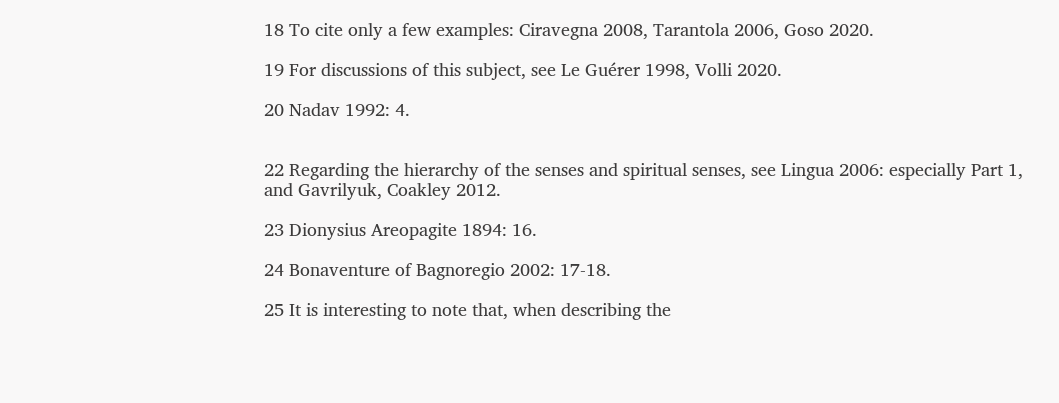18 To cite only a few examples: Ciravegna 2008, Tarantola 2006, Goso 2020.

19 For discussions of this subject, see Le Guérer 1998, Volli 2020.

20 Nadav 1992: 4.


22 Regarding the hierarchy of the senses and spiritual senses, see Lingua 2006: especially Part 1, and Gavrilyuk, Coakley 2012.

23 Dionysius Areopagite 1894: 16.

24 Bonaventure of Bagnoregio 2002: 17-18.

25 It is interesting to note that, when describing the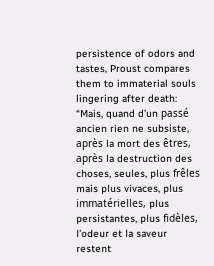persistence of odors and tastes, Proust compares them to immaterial souls lingering after death: “Mais, quand d’un passé ancien rien ne subsiste, après la mort des êtres, après la destruction des choses, seules, plus frêles mais plus vivaces, plus immatérielles, plus persistantes, plus fidèles, l’odeur et la saveur restent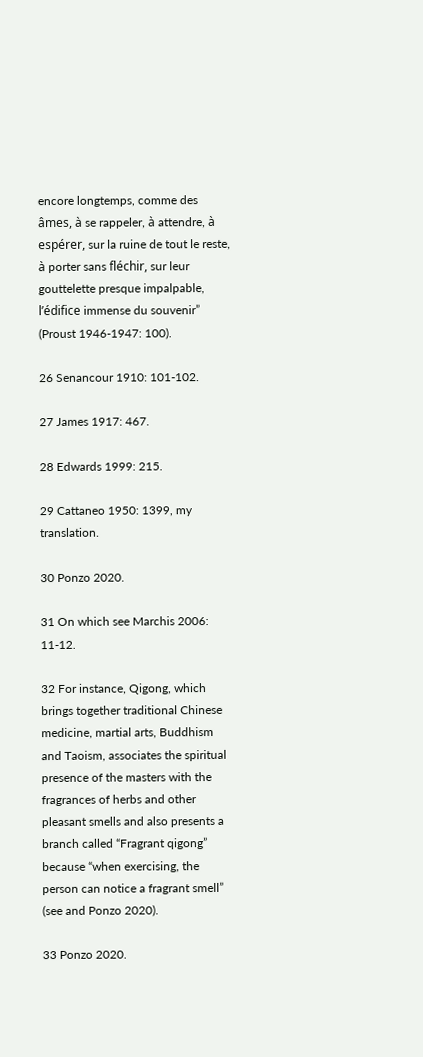encore longtemps, comme des âmes, à se rappeler, à attendre, à espérer, sur la ruine de tout le reste, à porter sans fléchir, sur leur gouttelette presque impalpable, l’édifice immense du souvenir” (Proust 1946-1947: 100).

26 Senancour 1910: 101-102.

27 James 1917: 467.

28 Edwards 1999: 215.

29 Cattaneo 1950: 1399, my translation.

30 Ponzo 2020.

31 On which see Marchis 2006: 11-12.

32 For instance, Qigong, which brings together traditional Chinese medicine, martial arts, Buddhism and Taoism, associates the spiritual presence of the masters with the fragrances of herbs and other pleasant smells and also presents a branch called “Fragrant qigong” because “when exercising, the person can notice a fragrant smell” (see and Ponzo 2020).

33 Ponzo 2020.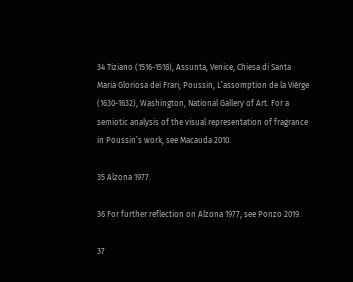34 Tiziano (1516-1518), Assunta, Venice, Chiesa di Santa Maria Gloriosa dei Frari; Poussin, L’assomption de la Vièrge (1630-1632), Washington, National Gallery of Art. For a semiotic analysis of the visual representation of fragrance in Poussin’s work, see Macauda 2010.

35 Alzona 1977.

36 For further reflection on Alzona 1977, see Ponzo 2019.

37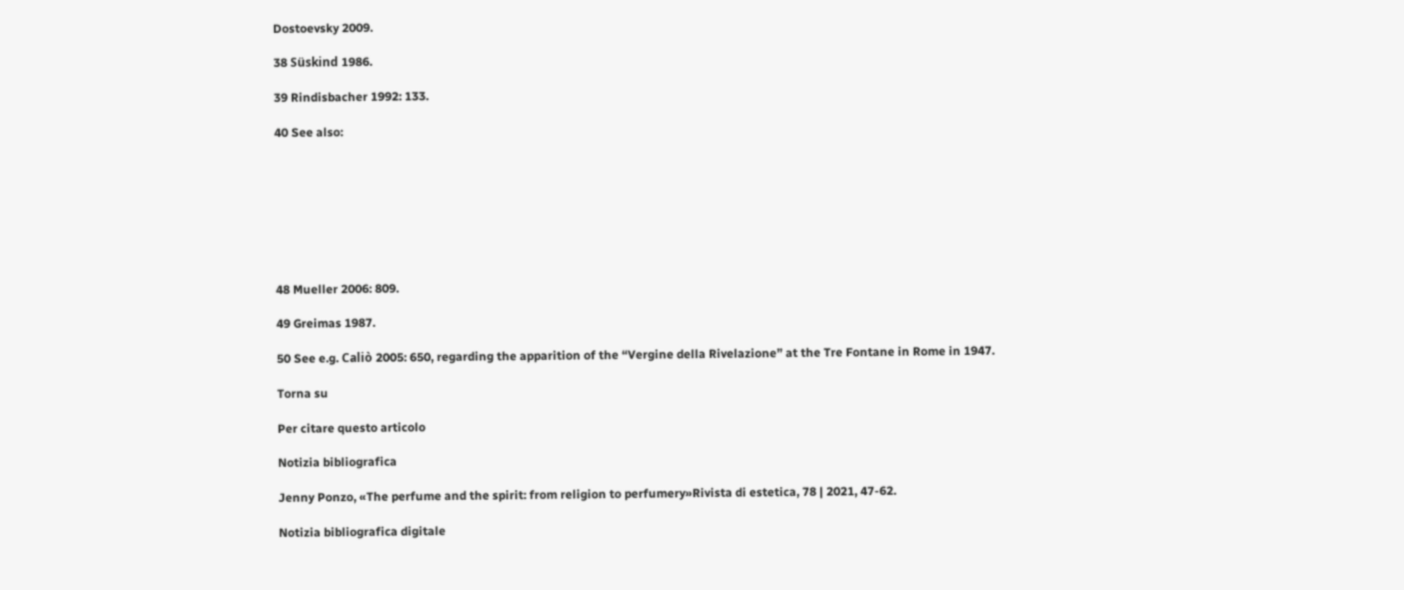Dostoevsky 2009.

38 Süskind 1986.

39 Rindisbacher 1992: 133.

40 See also:








48 Mueller 2006: 809.

49 Greimas 1987.

50 See e.g. Caliò 2005: 650, regarding the apparition of the “Vergine della Rivelazione” at the Tre Fontane in Rome in 1947.

Torna su

Per citare questo articolo

Notizia bibliografica

Jenny Ponzo, «The perfume and the spirit: from religion to perfumery»Rivista di estetica, 78 | 2021, 47-62.

Notizia bibliografica digitale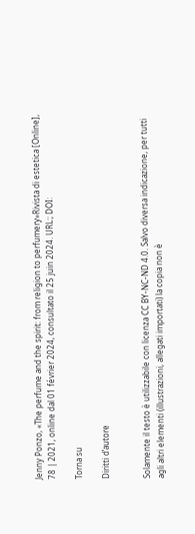Jenny Ponzo, «The perfume and the spirit: from religion to perfumery»Rivista di estetica [Online], 78 | 2021, online dal 01 février 2024, consultato il 25 juin 2024. URL:; DOI:

Torna su

Diritti d’autore


Solamente il testo è utilizzabile con licenza CC BY-NC-ND 4.0. Salvo diversa indicazione, per tutti agli altri elementi (illustrazioni, allegati importati) la copia non è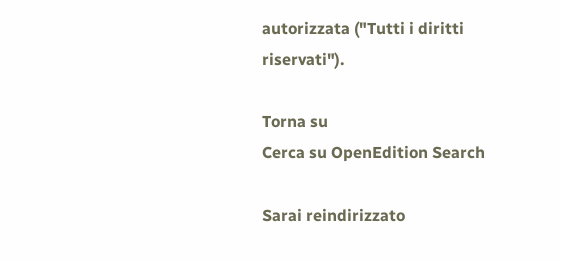autorizzata ("Tutti i diritti riservati").

Torna su
Cerca su OpenEdition Search

Sarai reindirizzato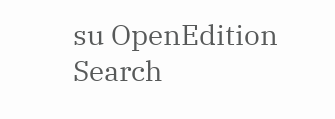su OpenEdition Search